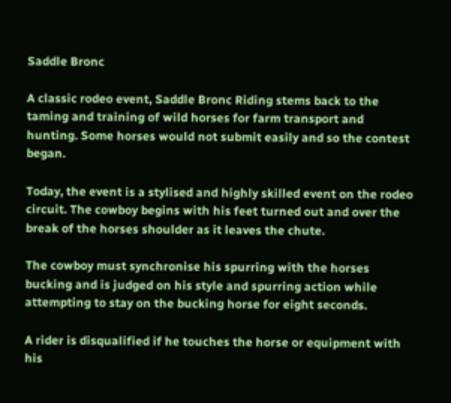Saddle Bronc

A classic rodeo event, Saddle Bronc Riding stems back to the taming and training of wild horses for farm transport and hunting. Some horses would not submit easily and so the contest began.

Today, the event is a stylised and highly skilled event on the rodeo circuit. The cowboy begins with his feet turned out and over the break of the horses shoulder as it leaves the chute.

The cowboy must synchronise his spurring with the horses bucking and is judged on his style and spurring action while attempting to stay on the bucking horse for eight seconds.

A rider is disqualified if he touches the horse or equipment with his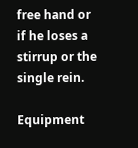free hand or if he loses a stirrup or the single rein.

Equipment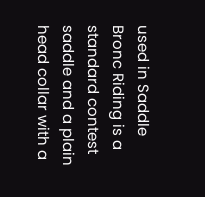used in Saddle Bronc Riding is a standard contest saddle and a plain head collar with a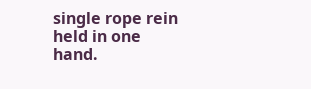single rope rein held in one hand.